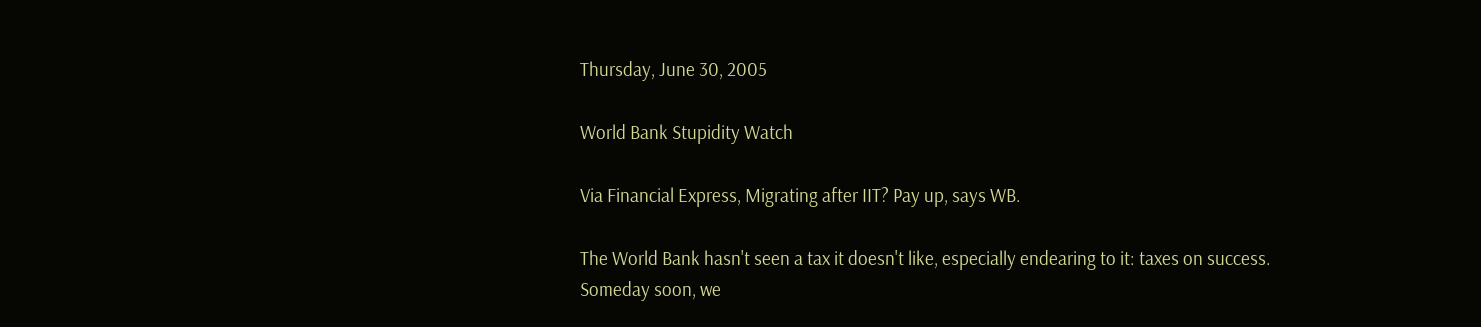Thursday, June 30, 2005

World Bank Stupidity Watch

Via Financial Express, Migrating after IIT? Pay up, says WB.

The World Bank hasn't seen a tax it doesn't like, especially endearing to it: taxes on success. Someday soon, we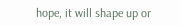hope, it will shape up or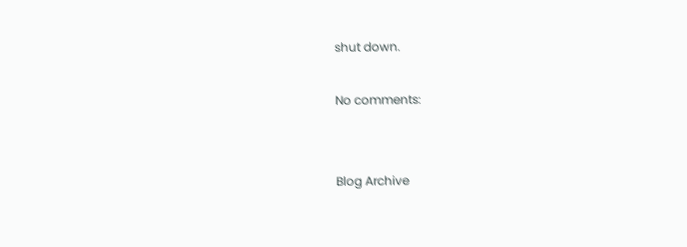shut down.

No comments:


Blog Archive